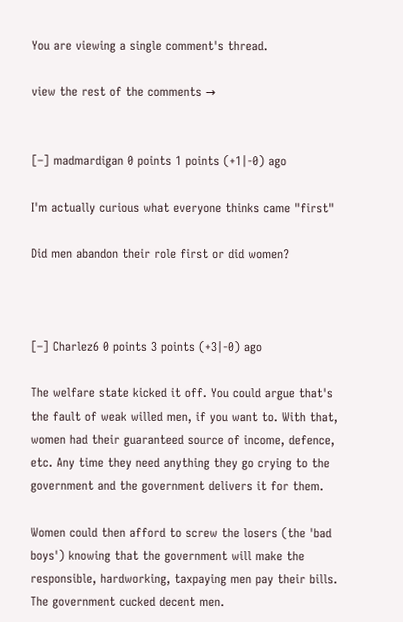You are viewing a single comment's thread.

view the rest of the comments →


[–] madmardigan 0 points 1 points (+1|-0) ago

I'm actually curious what everyone thinks came "first"

Did men abandon their role first or did women?



[–] Charlez6 0 points 3 points (+3|-0) ago

The welfare state kicked it off. You could argue that's the fault of weak willed men, if you want to. With that, women had their guaranteed source of income, defence, etc. Any time they need anything they go crying to the government and the government delivers it for them.

Women could then afford to screw the losers (the 'bad boys') knowing that the government will make the responsible, hardworking, taxpaying men pay their bills. The government cucked decent men.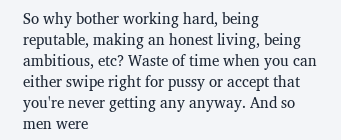So why bother working hard, being reputable, making an honest living, being ambitious, etc? Waste of time when you can either swipe right for pussy or accept that you're never getting any anyway. And so men were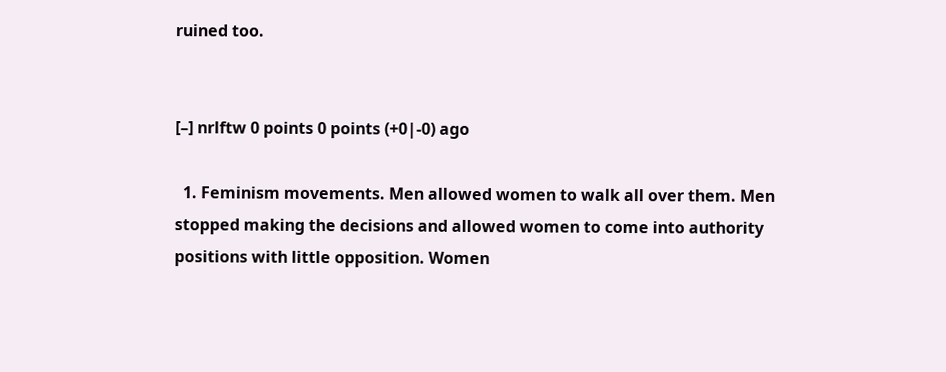ruined too.


[–] nrlftw 0 points 0 points (+0|-0) ago

  1. Feminism movements. Men allowed women to walk all over them. Men stopped making the decisions and allowed women to come into authority positions with little opposition. Women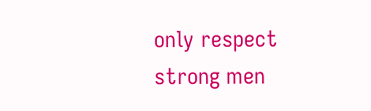only respect strong men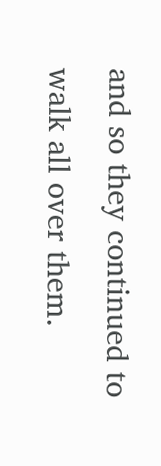and so they continued to walk all over them.